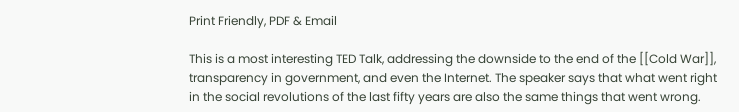Print Friendly, PDF & Email

This is a most interesting TED Talk, addressing the downside to the end of the [[Cold War]], transparency in government, and even the Internet. The speaker says that what went right in the social revolutions of the last fifty years are also the same things that went wrong.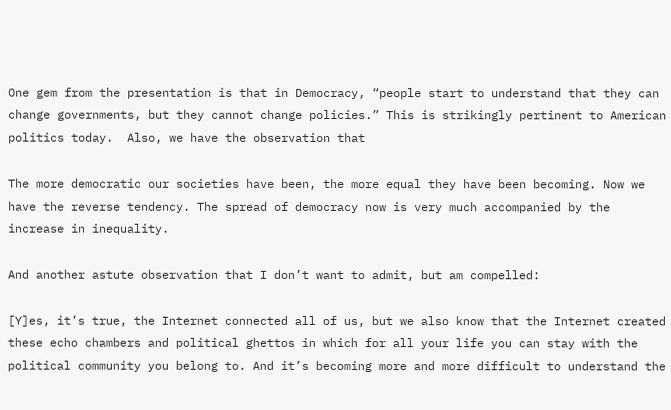One gem from the presentation is that in Democracy, “people start to understand that they can change governments, but they cannot change policies.” This is strikingly pertinent to American politics today.  Also, we have the observation that

The more democratic our societies have been, the more equal they have been becoming. Now we have the reverse tendency. The spread of democracy now is very much accompanied by the increase in inequality.

And another astute observation that I don’t want to admit, but am compelled:

[Y]es, it’s true, the Internet connected all of us, but we also know that the Internet created these echo chambers and political ghettos in which for all your life you can stay with the political community you belong to. And it’s becoming more and more difficult to understand the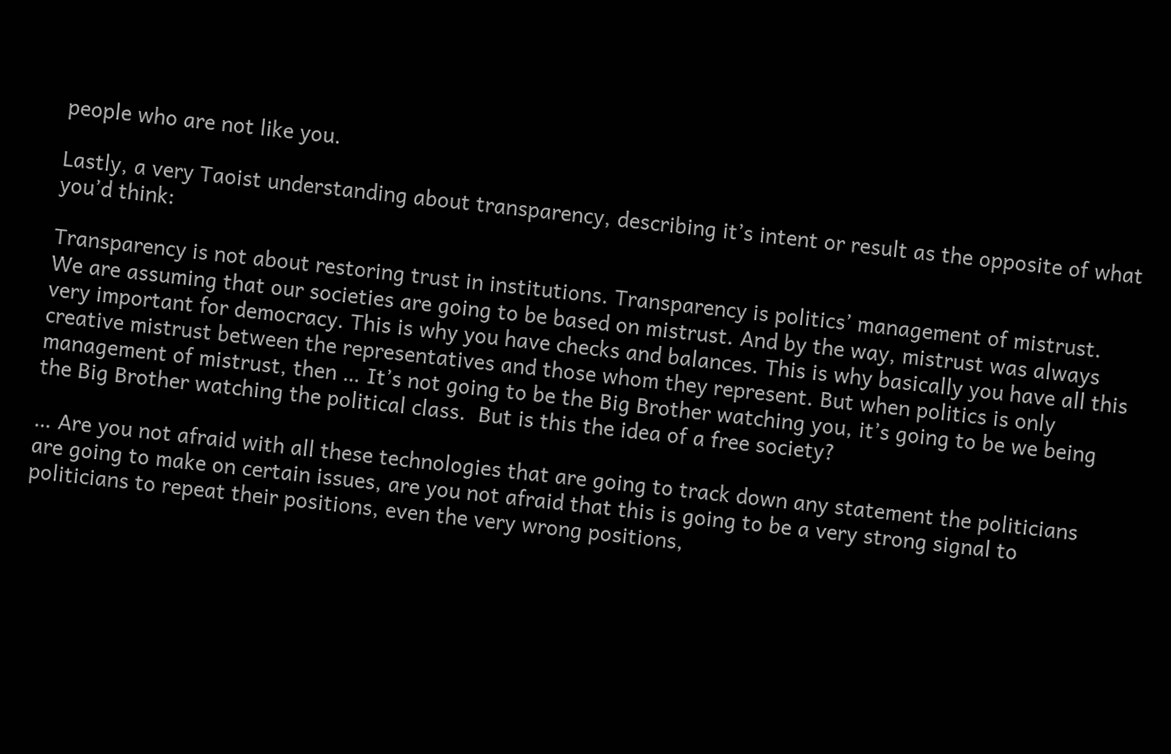people who are not like you.

Lastly, a very Taoist understanding about transparency, describing it’s intent or result as the opposite of what you’d think:

Transparency is not about restoring trust in institutions. Transparency is politics’ management of mistrust. We are assuming that our societies are going to be based on mistrust. And by the way, mistrust was always very important for democracy. This is why you have checks and balances. This is why basically you have all this creative mistrust between the representatives and those whom they represent. But when politics is only management of mistrust, then … It’s not going to be the Big Brother watching you, it’s going to be we being the Big Brother watching the political class.  But is this the idea of a free society?

… Are you not afraid with all these technologies that are going to track down any statement the politicians are going to make on certain issues, are you not afraid that this is going to be a very strong signal to politicians to repeat their positions, even the very wrong positions,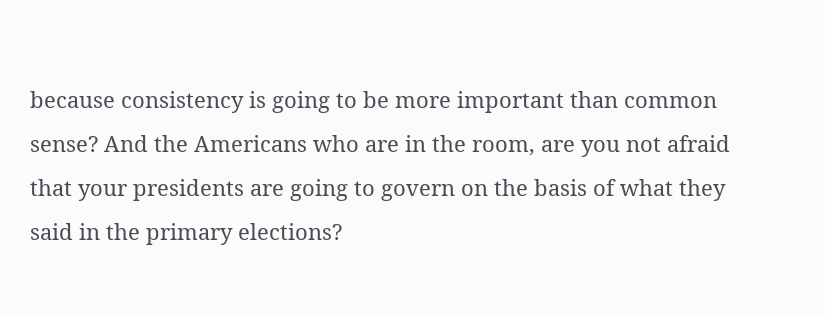because consistency is going to be more important than common sense? And the Americans who are in the room, are you not afraid that your presidents are going to govern on the basis of what they said in the primary elections?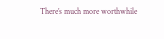There’s much more worthwhile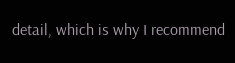detail, which is why I recommend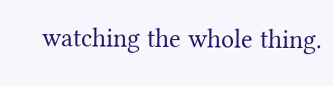watching the whole thing.